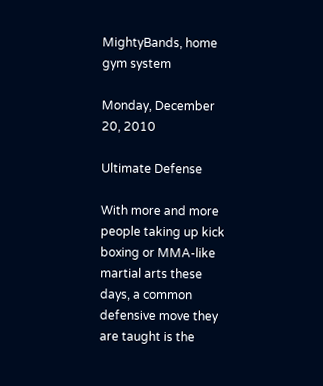MightyBands, home gym system

Monday, December 20, 2010

Ultimate Defense

With more and more people taking up kick boxing or MMA-like martial arts these days, a common defensive move they are taught is the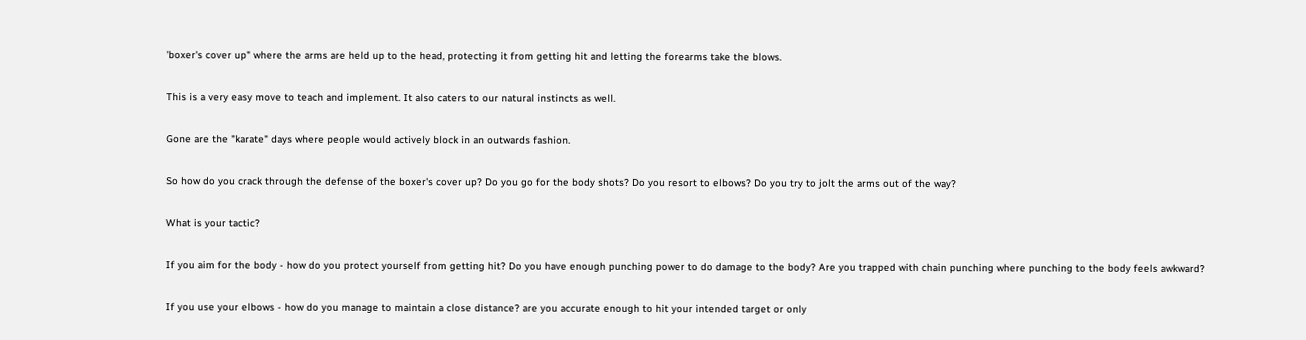'boxer's cover up" where the arms are held up to the head, protecting it from getting hit and letting the forearms take the blows.

This is a very easy move to teach and implement. It also caters to our natural instincts as well.

Gone are the "karate" days where people would actively block in an outwards fashion.

So how do you crack through the defense of the boxer's cover up? Do you go for the body shots? Do you resort to elbows? Do you try to jolt the arms out of the way?

What is your tactic?

If you aim for the body - how do you protect yourself from getting hit? Do you have enough punching power to do damage to the body? Are you trapped with chain punching where punching to the body feels awkward?

If you use your elbows - how do you manage to maintain a close distance? are you accurate enough to hit your intended target or only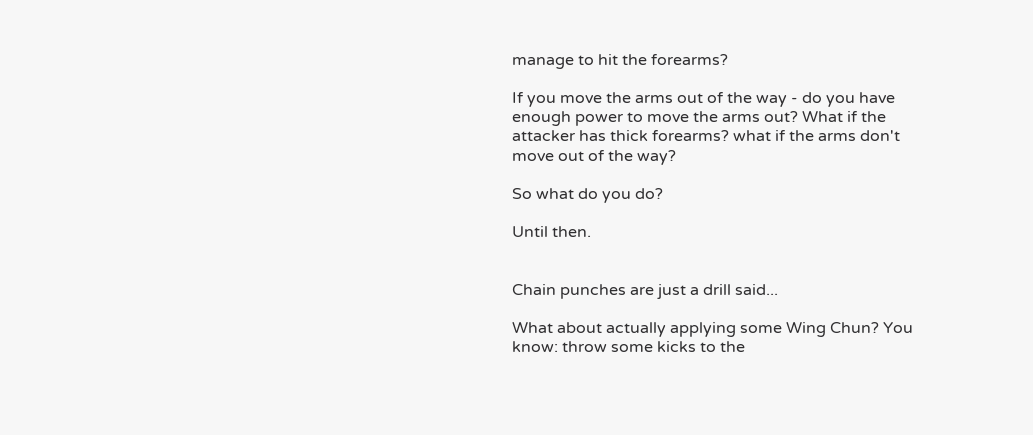manage to hit the forearms?

If you move the arms out of the way - do you have enough power to move the arms out? What if the attacker has thick forearms? what if the arms don't move out of the way?

So what do you do?

Until then.


Chain punches are just a drill said...

What about actually applying some Wing Chun? You know: throw some kicks to the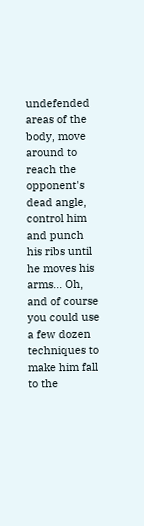undefended areas of the body, move around to reach the opponent's dead angle, control him and punch his ribs until he moves his arms... Oh, and of course you could use a few dozen techniques to make him fall to the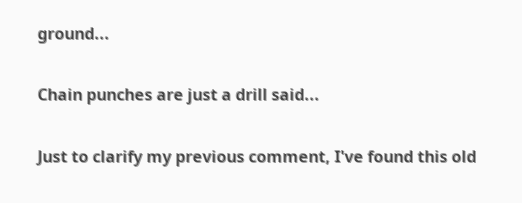ground...

Chain punches are just a drill said...

Just to clarify my previous comment, I've found this old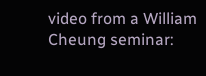video from a William Cheung seminar: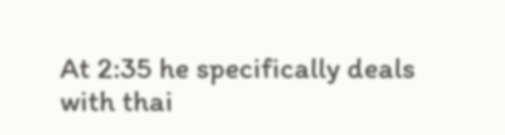At 2:35 he specifically deals with thai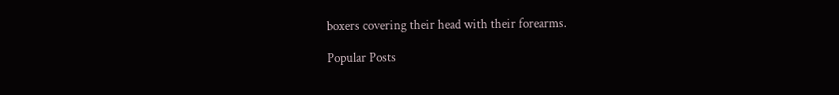boxers covering their head with their forearms.

Popular Posts